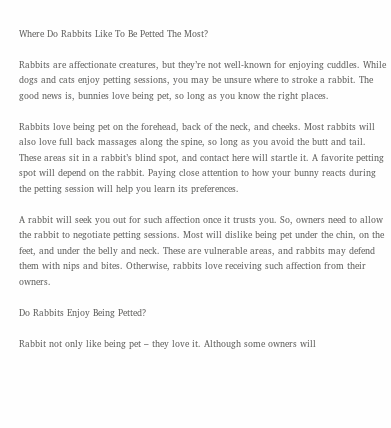Where Do Rabbits Like To Be Petted The Most?

Rabbits are affectionate creatures, but they’re not well-known for enjoying cuddles. While dogs and cats enjoy petting sessions, you may be unsure where to stroke a rabbit. The good news is, bunnies love being pet, so long as you know the right places.

Rabbits love being pet on the forehead, back of the neck, and cheeks. Most rabbits will also love full back massages along the spine, so long as you avoid the butt and tail. These areas sit in a rabbit’s blind spot, and contact here will startle it. A favorite petting spot will depend on the rabbit. Paying close attention to how your bunny reacts during the petting session will help you learn its preferences.

A rabbit will seek you out for such affection once it trusts you. So, owners need to allow the rabbit to negotiate petting sessions. Most will dislike being pet under the chin, on the feet, and under the belly and neck. These are vulnerable areas, and rabbits may defend them with nips and bites. Otherwise, rabbits love receiving such affection from their owners.

Do Rabbits Enjoy Being Petted?

Rabbit not only like being pet – they love it. Although some owners will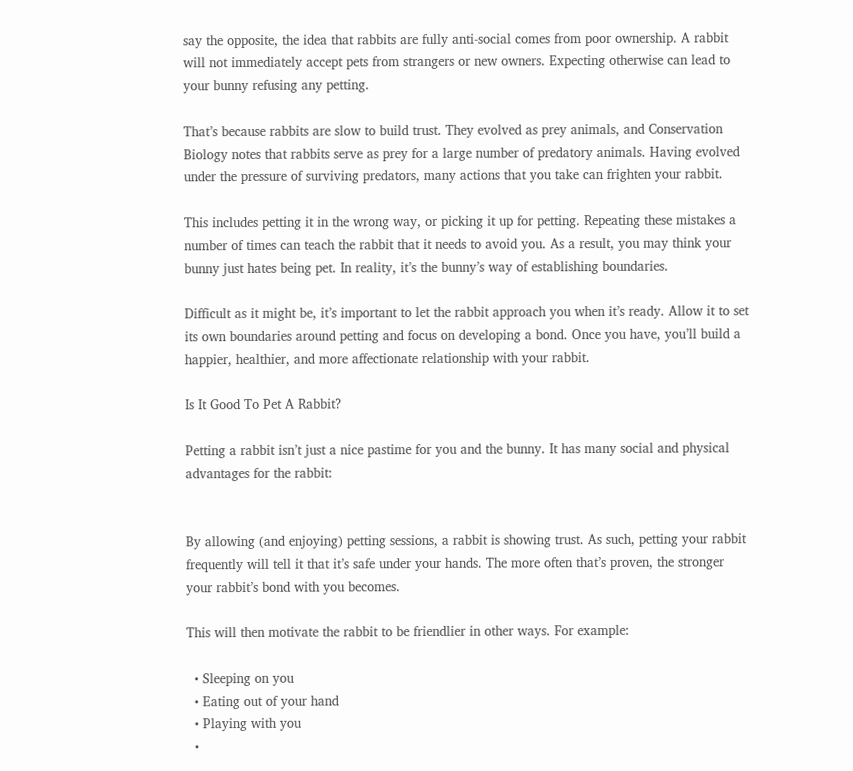say the opposite, the idea that rabbits are fully anti-social comes from poor ownership. A rabbit will not immediately accept pets from strangers or new owners. Expecting otherwise can lead to your bunny refusing any petting.

That’s because rabbits are slow to build trust. They evolved as prey animals, and Conservation Biology notes that rabbits serve as prey for a large number of predatory animals. Having evolved under the pressure of surviving predators, many actions that you take can frighten your rabbit.

This includes petting it in the wrong way, or picking it up for petting. Repeating these mistakes a number of times can teach the rabbit that it needs to avoid you. As a result, you may think your bunny just hates being pet. In reality, it’s the bunny’s way of establishing boundaries.

Difficult as it might be, it’s important to let the rabbit approach you when it’s ready. Allow it to set its own boundaries around petting and focus on developing a bond. Once you have, you’ll build a happier, healthier, and more affectionate relationship with your rabbit.

Is It Good To Pet A Rabbit?

Petting a rabbit isn’t just a nice pastime for you and the bunny. It has many social and physical advantages for the rabbit:


By allowing (and enjoying) petting sessions, a rabbit is showing trust. As such, petting your rabbit frequently will tell it that it’s safe under your hands. The more often that’s proven, the stronger your rabbit’s bond with you becomes.

This will then motivate the rabbit to be friendlier in other ways. For example:

  • Sleeping on you
  • Eating out of your hand
  • Playing with you
  •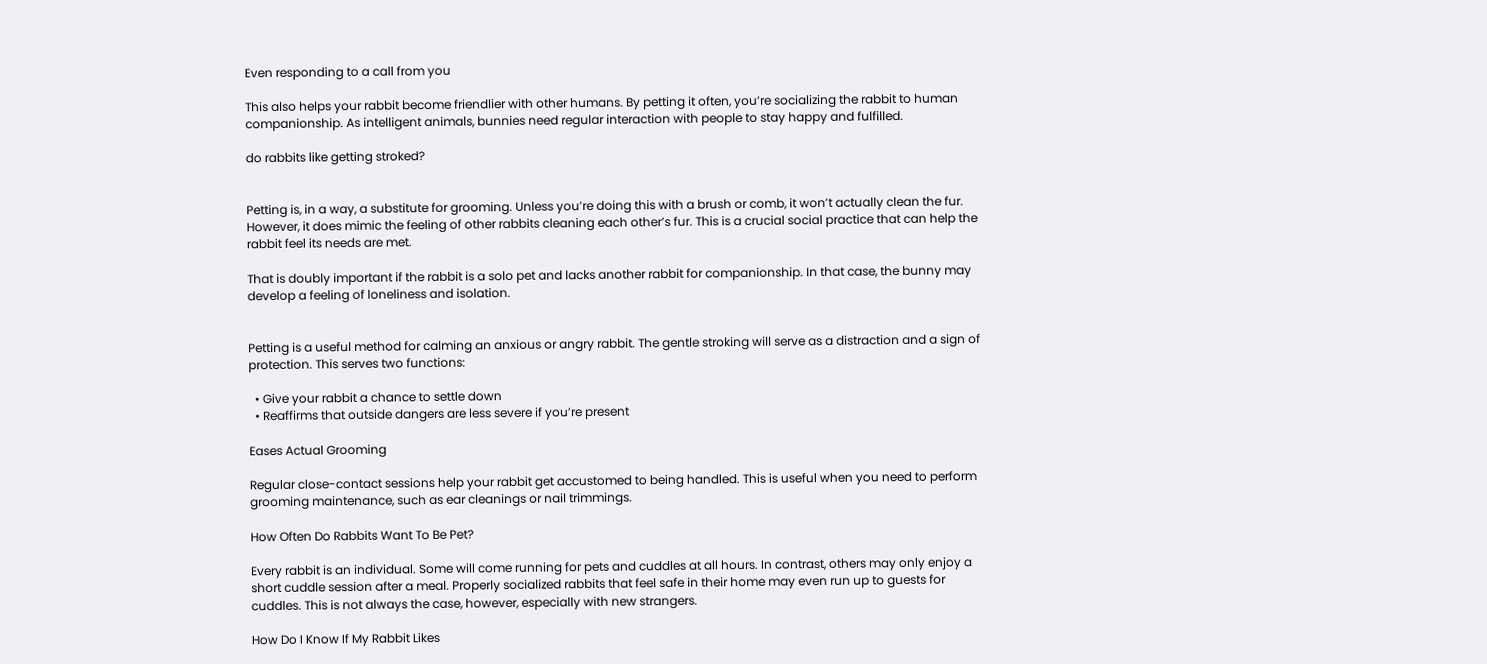Even responding to a call from you

This also helps your rabbit become friendlier with other humans. By petting it often, you’re socializing the rabbit to human companionship. As intelligent animals, bunnies need regular interaction with people to stay happy and fulfilled.

do rabbits like getting stroked?


Petting is, in a way, a substitute for grooming. Unless you’re doing this with a brush or comb, it won’t actually clean the fur. However, it does mimic the feeling of other rabbits cleaning each other’s fur. This is a crucial social practice that can help the rabbit feel its needs are met.

That is doubly important if the rabbit is a solo pet and lacks another rabbit for companionship. In that case, the bunny may develop a feeling of loneliness and isolation.


Petting is a useful method for calming an anxious or angry rabbit. The gentle stroking will serve as a distraction and a sign of protection. This serves two functions:

  • Give your rabbit a chance to settle down
  • Reaffirms that outside dangers are less severe if you’re present

Eases Actual Grooming

Regular close-contact sessions help your rabbit get accustomed to being handled. This is useful when you need to perform grooming maintenance, such as ear cleanings or nail trimmings.

How Often Do Rabbits Want To Be Pet?

Every rabbit is an individual. Some will come running for pets and cuddles at all hours. In contrast, others may only enjoy a short cuddle session after a meal. Properly socialized rabbits that feel safe in their home may even run up to guests for cuddles. This is not always the case, however, especially with new strangers.

How Do I Know If My Rabbit Likes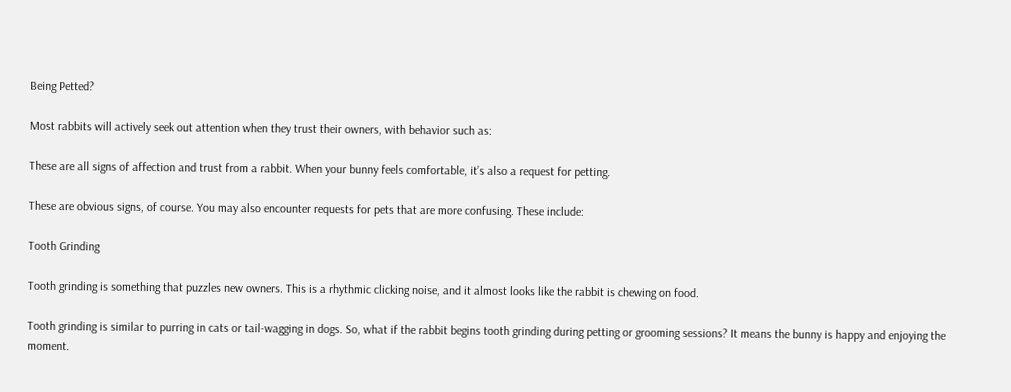Being Petted?

Most rabbits will actively seek out attention when they trust their owners, with behavior such as:

These are all signs of affection and trust from a rabbit. When your bunny feels comfortable, it’s also a request for petting.

These are obvious signs, of course. You may also encounter requests for pets that are more confusing. These include:

Tooth Grinding

Tooth grinding is something that puzzles new owners. This is a rhythmic clicking noise, and it almost looks like the rabbit is chewing on food.

Tooth grinding is similar to purring in cats or tail-wagging in dogs. So, what if the rabbit begins tooth grinding during petting or grooming sessions? It means the bunny is happy and enjoying the moment.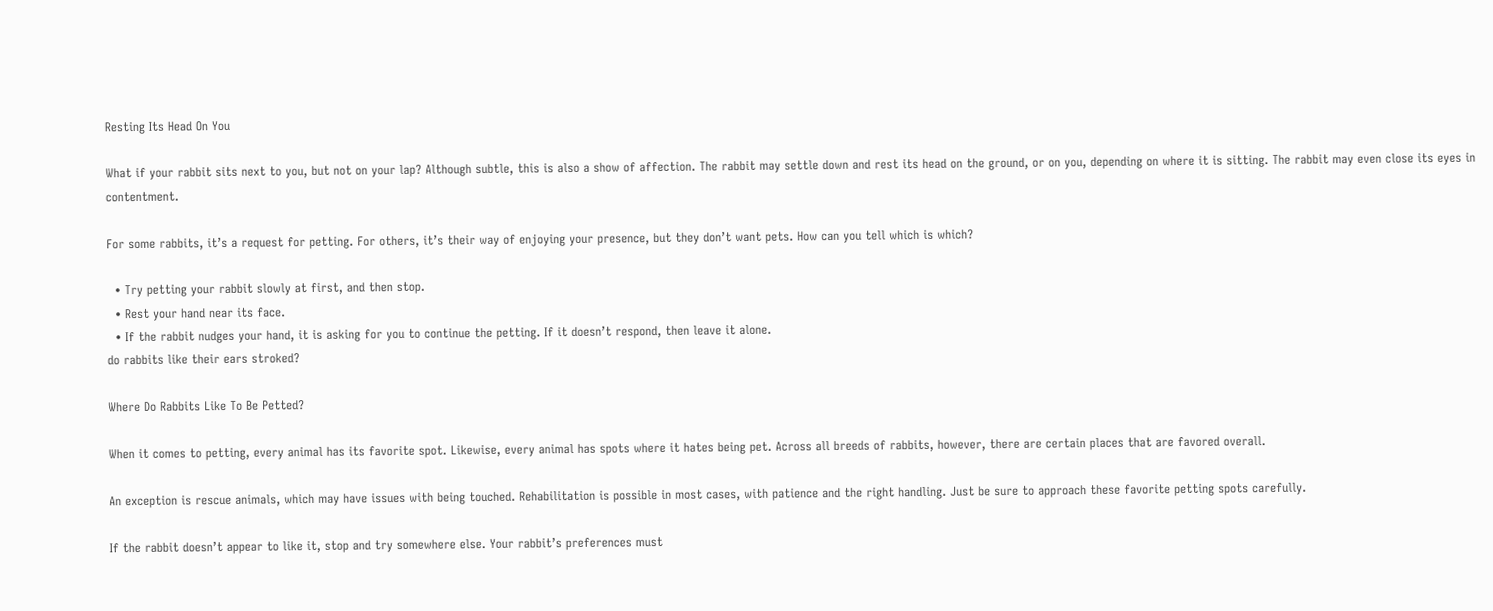Resting Its Head On You

What if your rabbit sits next to you, but not on your lap? Although subtle, this is also a show of affection. The rabbit may settle down and rest its head on the ground, or on you, depending on where it is sitting. The rabbit may even close its eyes in contentment.

For some rabbits, it’s a request for petting. For others, it’s their way of enjoying your presence, but they don’t want pets. How can you tell which is which?

  • Try petting your rabbit slowly at first, and then stop.
  • Rest your hand near its face.
  • If the rabbit nudges your hand, it is asking for you to continue the petting. If it doesn’t respond, then leave it alone.
do rabbits like their ears stroked?

Where Do Rabbits Like To Be Petted?

When it comes to petting, every animal has its favorite spot. Likewise, every animal has spots where it hates being pet. Across all breeds of rabbits, however, there are certain places that are favored overall.

An exception is rescue animals, which may have issues with being touched. Rehabilitation is possible in most cases, with patience and the right handling. Just be sure to approach these favorite petting spots carefully.

If the rabbit doesn’t appear to like it, stop and try somewhere else. Your rabbit’s preferences must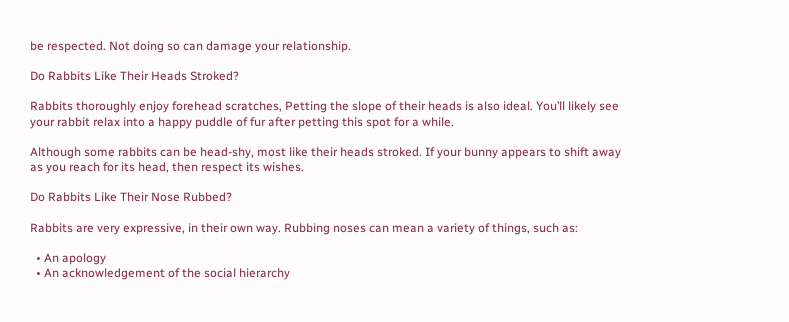be respected. Not doing so can damage your relationship.

Do Rabbits Like Their Heads Stroked?

Rabbits thoroughly enjoy forehead scratches, Petting the slope of their heads is also ideal. You’ll likely see your rabbit relax into a happy puddle of fur after petting this spot for a while.

Although some rabbits can be head-shy, most like their heads stroked. If your bunny appears to shift away as you reach for its head, then respect its wishes.

Do Rabbits Like Their Nose Rubbed?

Rabbits are very expressive, in their own way. Rubbing noses can mean a variety of things, such as:

  • An apology
  • An acknowledgement of the social hierarchy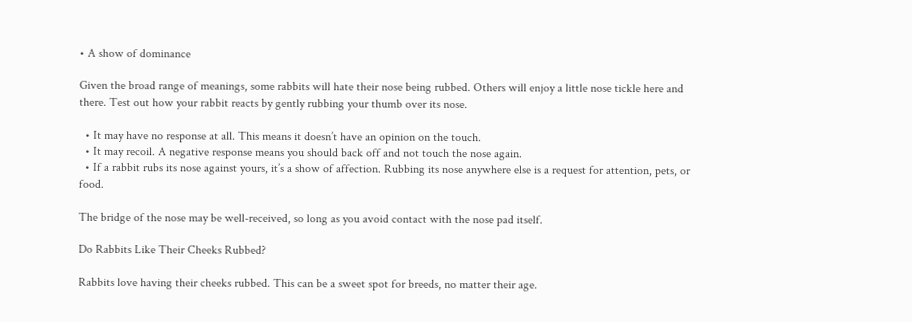• A show of dominance

Given the broad range of meanings, some rabbits will hate their nose being rubbed. Others will enjoy a little nose tickle here and there. Test out how your rabbit reacts by gently rubbing your thumb over its nose.

  • It may have no response at all. This means it doesn’t have an opinion on the touch.
  • It may recoil. A negative response means you should back off and not touch the nose again.
  • If a rabbit rubs its nose against yours, it’s a show of affection. Rubbing its nose anywhere else is a request for attention, pets, or food.

The bridge of the nose may be well-received, so long as you avoid contact with the nose pad itself.

Do Rabbits Like Their Cheeks Rubbed?

Rabbits love having their cheeks rubbed. This can be a sweet spot for breeds, no matter their age.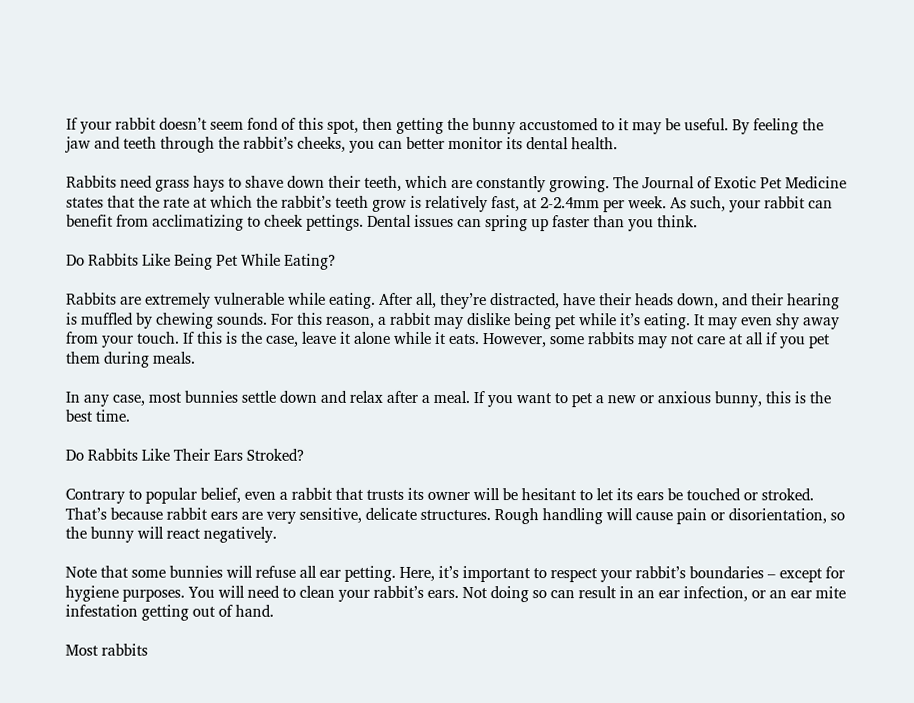If your rabbit doesn’t seem fond of this spot, then getting the bunny accustomed to it may be useful. By feeling the jaw and teeth through the rabbit’s cheeks, you can better monitor its dental health.

Rabbits need grass hays to shave down their teeth, which are constantly growing. The Journal of Exotic Pet Medicine states that the rate at which the rabbit’s teeth grow is relatively fast, at 2-2.4mm per week. As such, your rabbit can benefit from acclimatizing to cheek pettings. Dental issues can spring up faster than you think.

Do Rabbits Like Being Pet While Eating?

Rabbits are extremely vulnerable while eating. After all, they’re distracted, have their heads down, and their hearing is muffled by chewing sounds. For this reason, a rabbit may dislike being pet while it’s eating. It may even shy away from your touch. If this is the case, leave it alone while it eats. However, some rabbits may not care at all if you pet them during meals.

In any case, most bunnies settle down and relax after a meal. If you want to pet a new or anxious bunny, this is the best time.

Do Rabbits Like Their Ears Stroked?

Contrary to popular belief, even a rabbit that trusts its owner will be hesitant to let its ears be touched or stroked. That’s because rabbit ears are very sensitive, delicate structures. Rough handling will cause pain or disorientation, so the bunny will react negatively.

Note that some bunnies will refuse all ear petting. Here, it’s important to respect your rabbit’s boundaries – except for hygiene purposes. You will need to clean your rabbit’s ears. Not doing so can result in an ear infection, or an ear mite infestation getting out of hand.

Most rabbits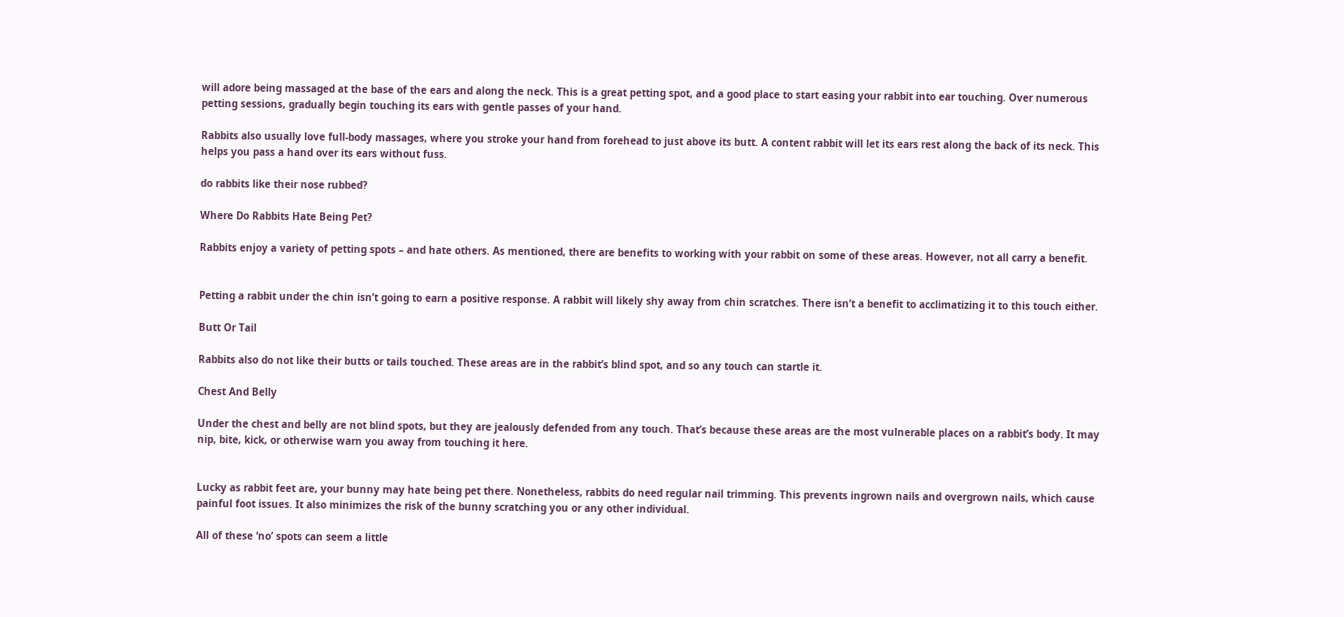will adore being massaged at the base of the ears and along the neck. This is a great petting spot, and a good place to start easing your rabbit into ear touching. Over numerous petting sessions, gradually begin touching its ears with gentle passes of your hand.

Rabbits also usually love full-body massages, where you stroke your hand from forehead to just above its butt. A content rabbit will let its ears rest along the back of its neck. This helps you pass a hand over its ears without fuss.

do rabbits like their nose rubbed?

Where Do Rabbits Hate Being Pet?

Rabbits enjoy a variety of petting spots – and hate others. As mentioned, there are benefits to working with your rabbit on some of these areas. However, not all carry a benefit.


Petting a rabbit under the chin isn’t going to earn a positive response. A rabbit will likely shy away from chin scratches. There isn’t a benefit to acclimatizing it to this touch either.

Butt Or Tail

Rabbits also do not like their butts or tails touched. These areas are in the rabbit’s blind spot, and so any touch can startle it.

Chest And Belly

Under the chest and belly are not blind spots, but they are jealously defended from any touch. That’s because these areas are the most vulnerable places on a rabbit’s body. It may nip, bite, kick, or otherwise warn you away from touching it here.


Lucky as rabbit feet are, your bunny may hate being pet there. Nonetheless, rabbits do need regular nail trimming. This prevents ingrown nails and overgrown nails, which cause painful foot issues. It also minimizes the risk of the bunny scratching you or any other individual.

All of these ‘no’ spots can seem a little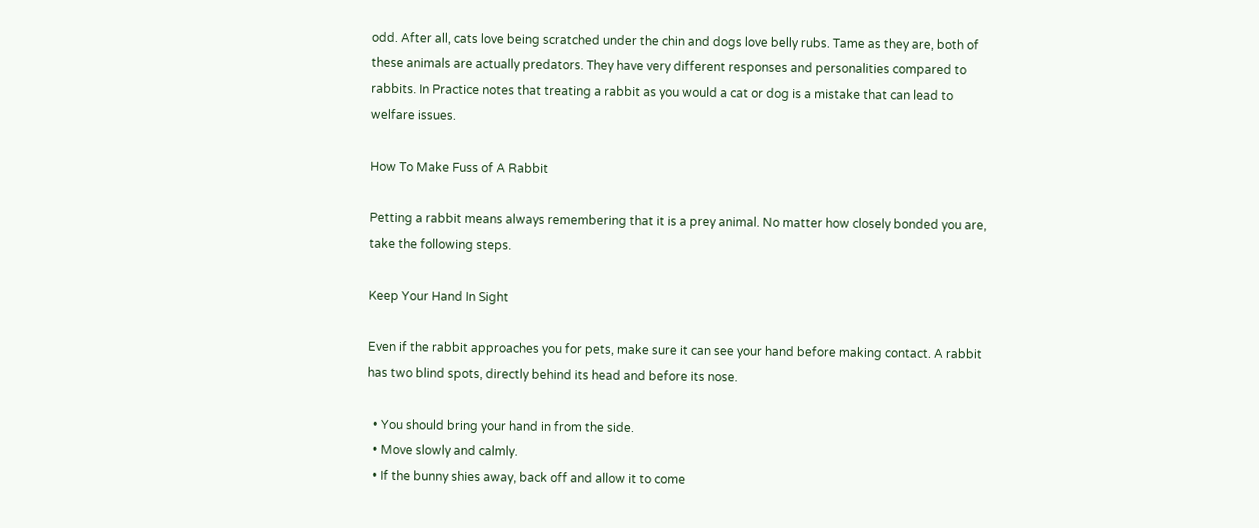odd. After all, cats love being scratched under the chin and dogs love belly rubs. Tame as they are, both of these animals are actually predators. They have very different responses and personalities compared to rabbits. In Practice notes that treating a rabbit as you would a cat or dog is a mistake that can lead to welfare issues.

How To Make Fuss of A Rabbit

Petting a rabbit means always remembering that it is a prey animal. No matter how closely bonded you are, take the following steps.

Keep Your Hand In Sight

Even if the rabbit approaches you for pets, make sure it can see your hand before making contact. A rabbit has two blind spots, directly behind its head and before its nose.

  • You should bring your hand in from the side.
  • Move slowly and calmly.
  • If the bunny shies away, back off and allow it to come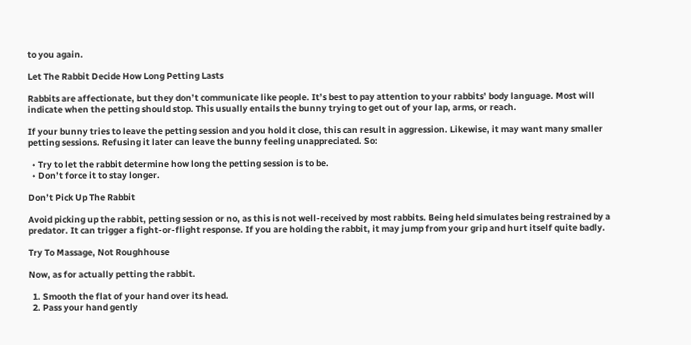to you again.

Let The Rabbit Decide How Long Petting Lasts

Rabbits are affectionate, but they don’t communicate like people. It’s best to pay attention to your rabbits’ body language. Most will indicate when the petting should stop. This usually entails the bunny trying to get out of your lap, arms, or reach.

If your bunny tries to leave the petting session and you hold it close, this can result in aggression. Likewise, it may want many smaller petting sessions. Refusing it later can leave the bunny feeling unappreciated. So:

  • Try to let the rabbit determine how long the petting session is to be.
  • Don’t force it to stay longer.

Don’t Pick Up The Rabbit

Avoid picking up the rabbit, petting session or no, as this is not well-received by most rabbits. Being held simulates being restrained by a predator. It can trigger a fight-or-flight response. If you are holding the rabbit, it may jump from your grip and hurt itself quite badly.

Try To Massage, Not Roughhouse

Now, as for actually petting the rabbit.

  1. Smooth the flat of your hand over its head.
  2. Pass your hand gently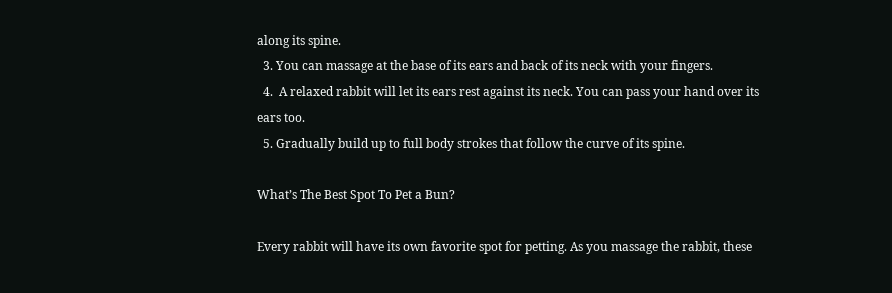along its spine.
  3. You can massage at the base of its ears and back of its neck with your fingers.
  4.  A relaxed rabbit will let its ears rest against its neck. You can pass your hand over its ears too.
  5. Gradually build up to full body strokes that follow the curve of its spine.

What’s The Best Spot To Pet a Bun?

Every rabbit will have its own favorite spot for petting. As you massage the rabbit, these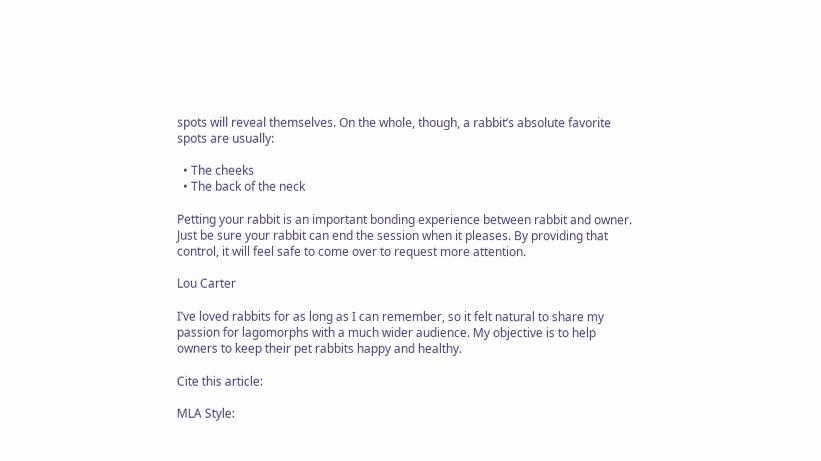spots will reveal themselves. On the whole, though, a rabbit’s absolute favorite spots are usually:

  • The cheeks
  • The back of the neck

Petting your rabbit is an important bonding experience between rabbit and owner. Just be sure your rabbit can end the session when it pleases. By providing that control, it will feel safe to come over to request more attention.

Lou Carter

I’ve loved rabbits for as long as I can remember, so it felt natural to share my passion for lagomorphs with a much wider audience. My objective is to help owners to keep their pet rabbits happy and healthy.

Cite this article:

MLA Style: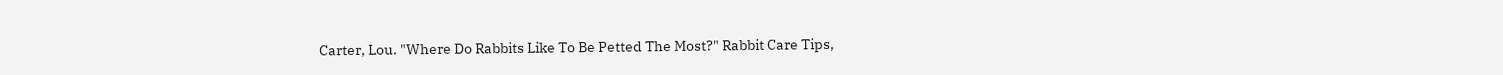Carter, Lou. "Where Do Rabbits Like To Be Petted The Most?" Rabbit Care Tips,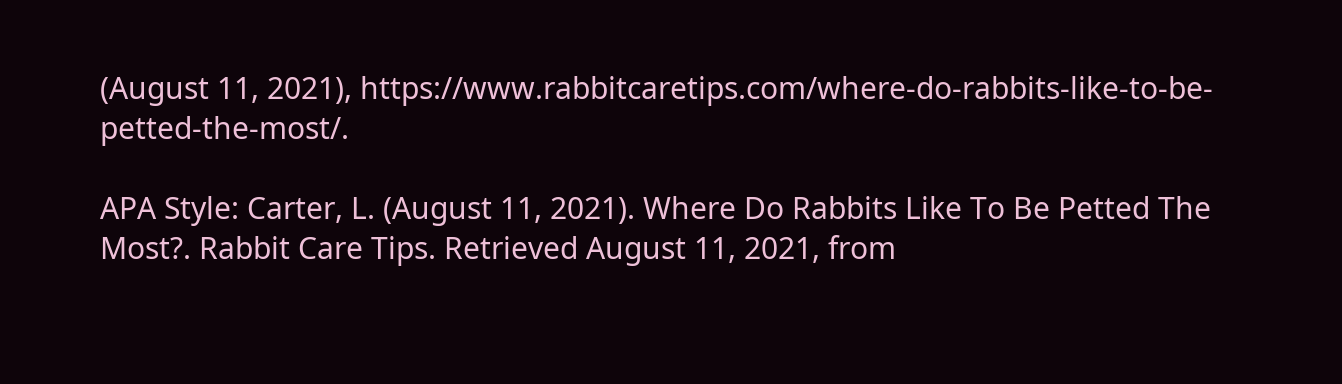(August 11, 2021), https://www.rabbitcaretips.com/where-do-rabbits-like-to-be-petted-the-most/.

APA Style: Carter, L. (August 11, 2021). Where Do Rabbits Like To Be Petted The Most?. Rabbit Care Tips. Retrieved August 11, 2021, from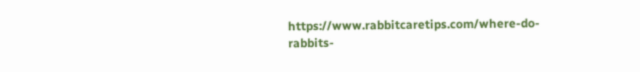https://www.rabbitcaretips.com/where-do-rabbits-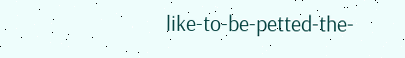like-to-be-petted-the-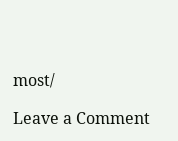most/

Leave a Comment